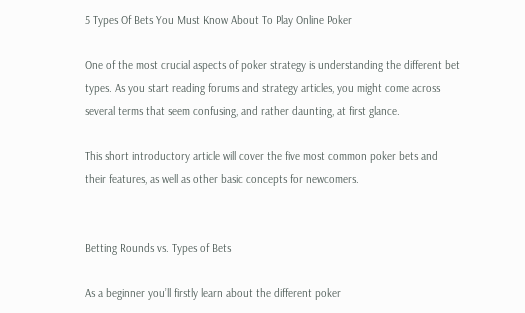5 Types Of Bets You Must Know About To Play Online Poker

One of the most crucial aspects of poker strategy is understanding the different bet types. As you start reading forums and strategy articles, you might come across several terms that seem confusing, and rather daunting, at first glance.

This short introductory article will cover the five most common poker bets and their features, as well as other basic concepts for newcomers.


Betting Rounds vs. Types of Bets

As a beginner you’ll firstly learn about the different poker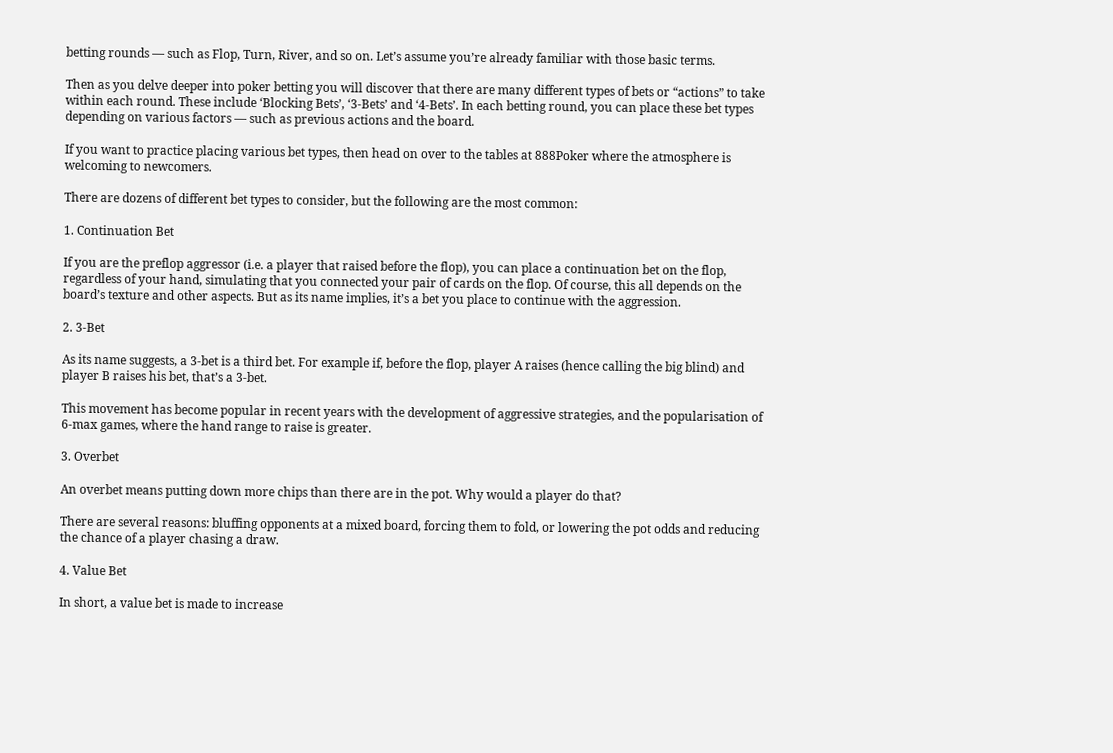betting rounds — such as Flop, Turn, River, and so on. Let’s assume you’re already familiar with those basic terms.

Then as you delve deeper into poker betting you will discover that there are many different types of bets or “actions” to take within each round. These include ‘Blocking Bets’, ‘3-Bets’ and ‘4-Bets’. In each betting round, you can place these bet types depending on various factors — such as previous actions and the board.

If you want to practice placing various bet types, then head on over to the tables at 888Poker where the atmosphere is welcoming to newcomers.

There are dozens of different bet types to consider, but the following are the most common:

1. Continuation Bet

If you are the preflop aggressor (i.e. a player that raised before the flop), you can place a continuation bet on the flop, regardless of your hand, simulating that you connected your pair of cards on the flop. Of course, this all depends on the board’s texture and other aspects. But as its name implies, it’s a bet you place to continue with the aggression.

2. 3-Bet

As its name suggests, a 3-bet is a third bet. For example if, before the flop, player A raises (hence calling the big blind) and player B raises his bet, that’s a 3-bet.

This movement has become popular in recent years with the development of aggressive strategies, and the popularisation of 6-max games, where the hand range to raise is greater.

3. Overbet

An overbet means putting down more chips than there are in the pot. Why would a player do that?

There are several reasons: bluffing opponents at a mixed board, forcing them to fold, or lowering the pot odds and reducing the chance of a player chasing a draw.

4. Value Bet

In short, a value bet is made to increase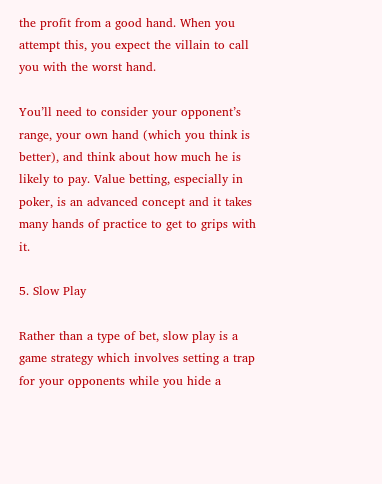the profit from a good hand. When you attempt this, you expect the villain to call you with the worst hand.

You’ll need to consider your opponent’s range, your own hand (which you think is better), and think about how much he is likely to pay. Value betting, especially in poker, is an advanced concept and it takes many hands of practice to get to grips with it.

5. Slow Play

Rather than a type of bet, slow play is a game strategy which involves setting a trap for your opponents while you hide a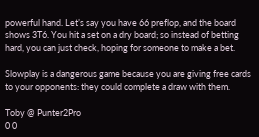powerful hand. Let’s say you have 66 preflop, and the board shows 3T6. You hit a set on a dry board; so instead of betting hard, you can just check, hoping for someone to make a bet.

Slowplay is a dangerous game because you are giving free cards to your opponents: they could complete a draw with them.

Toby @ Punter2Pro
0 0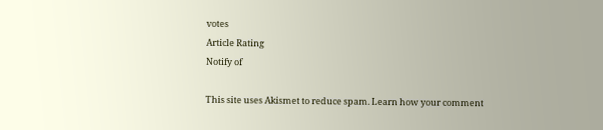votes
Article Rating
Notify of

This site uses Akismet to reduce spam. Learn how your comment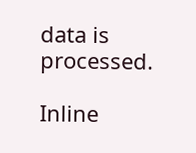data is processed.

Inline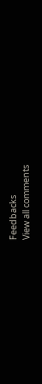Feedbacks
View all comments